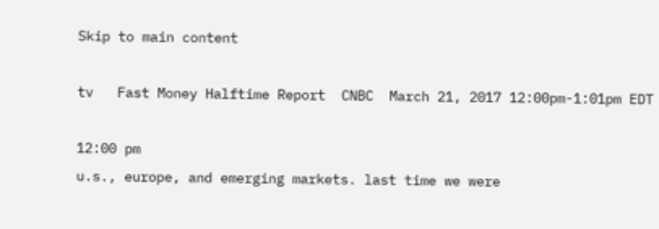Skip to main content

tv   Fast Money Halftime Report  CNBC  March 21, 2017 12:00pm-1:01pm EDT

12:00 pm
u.s., europe, and emerging markets. last time we were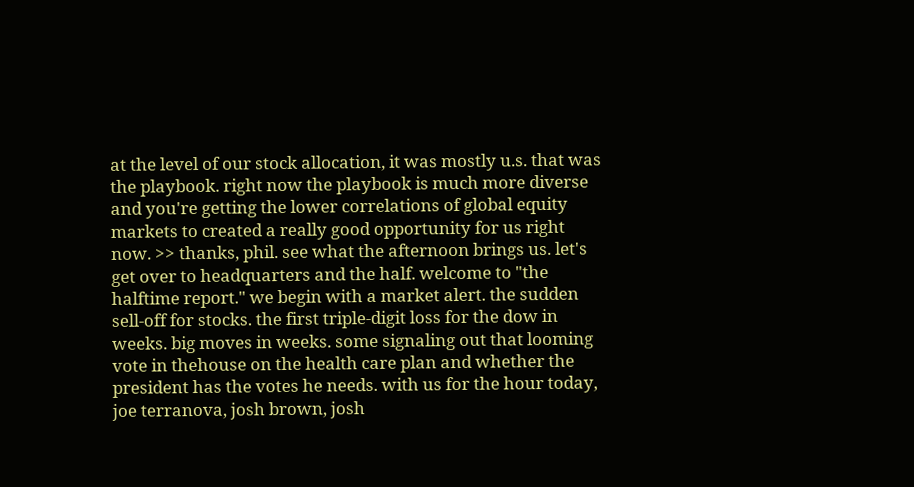at the level of our stock allocation, it was mostly u.s. that was the playbook. right now the playbook is much more diverse and you're getting the lower correlations of global equity markets to created a really good opportunity for us right now. >> thanks, phil. see what the afternoon brings us. let's get over to headquarters and the half. welcome to "the halftime report." we begin with a market alert. the sudden sell-off for stocks. the first triple-digit loss for the dow in weeks. big moves in weeks. some signaling out that looming vote in thehouse on the health care plan and whether the president has the votes he needs. with us for the hour today, joe terranova, josh brown, josh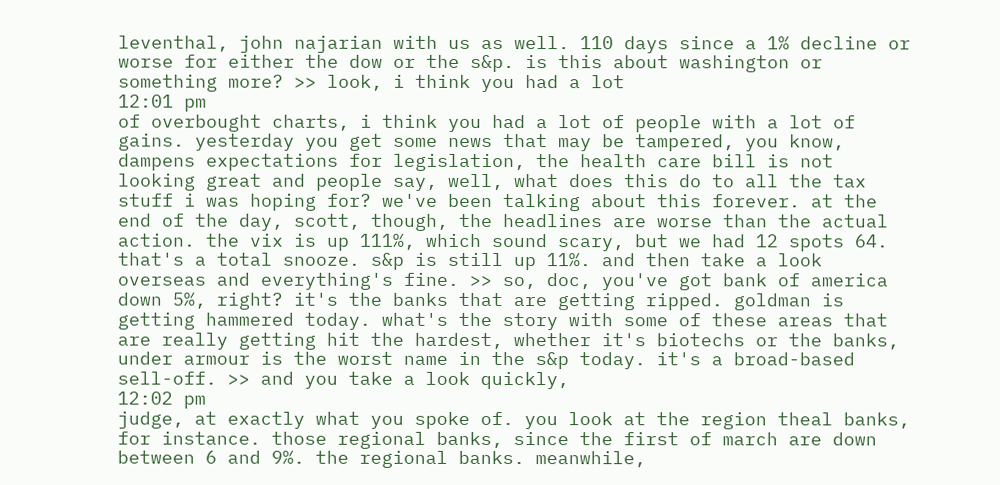leventhal, john najarian with us as well. 110 days since a 1% decline or worse for either the dow or the s&p. is this about washington or something more? >> look, i think you had a lot
12:01 pm
of overbought charts, i think you had a lot of people with a lot of gains. yesterday you get some news that may be tampered, you know, dampens expectations for legislation, the health care bill is not looking great and people say, well, what does this do to all the tax stuff i was hoping for? we've been talking about this forever. at the end of the day, scott, though, the headlines are worse than the actual action. the vix is up 111%, which sound scary, but we had 12 spots 64. that's a total snooze. s&p is still up 11%. and then take a look overseas and everything's fine. >> so, doc, you've got bank of america down 5%, right? it's the banks that are getting ripped. goldman is getting hammered today. what's the story with some of these areas that are really getting hit the hardest, whether it's biotechs or the banks, under armour is the worst name in the s&p today. it's a broad-based sell-off. >> and you take a look quickly,
12:02 pm
judge, at exactly what you spoke of. you look at the region theal banks, for instance. those regional banks, since the first of march are down between 6 and 9%. the regional banks. meanwhile,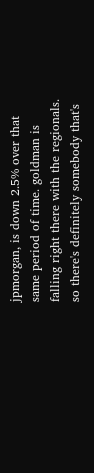jpmorgan, is down 2.5% over that same period of time. goldman is falling right there with the regionals. so there's definitely somebody that's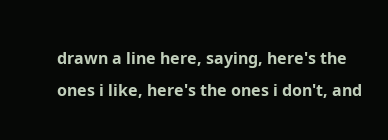drawn a line here, saying, here's the ones i like, here's the ones i don't, and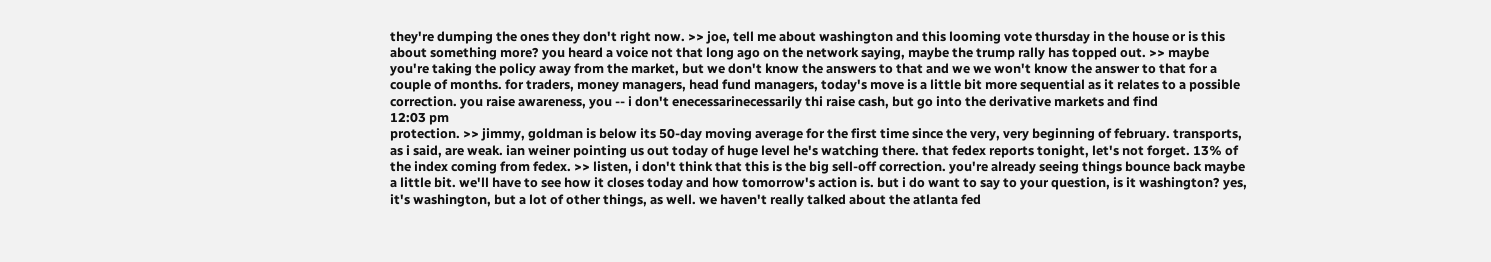they're dumping the ones they don't right now. >> joe, tell me about washington and this looming vote thursday in the house or is this about something more? you heard a voice not that long ago on the network saying, maybe the trump rally has topped out. >> maybe you're taking the policy away from the market, but we don't know the answers to that and we we won't know the answer to that for a couple of months. for traders, money managers, head fund managers, today's move is a little bit more sequential as it relates to a possible correction. you raise awareness, you -- i don't enecessarinecessarily thi raise cash, but go into the derivative markets and find
12:03 pm
protection. >> jimmy, goldman is below its 50-day moving average for the first time since the very, very beginning of february. transports, as i said, are weak. ian weiner pointing us out today of huge level he's watching there. that fedex reports tonight, let's not forget. 13% of the index coming from fedex. >> listen, i don't think that this is the big sell-off correction. you're already seeing things bounce back maybe a little bit. we'll have to see how it closes today and how tomorrow's action is. but i do want to say to your question, is it washington? yes, it's washington, but a lot of other things, as well. we haven't really talked about the atlanta fed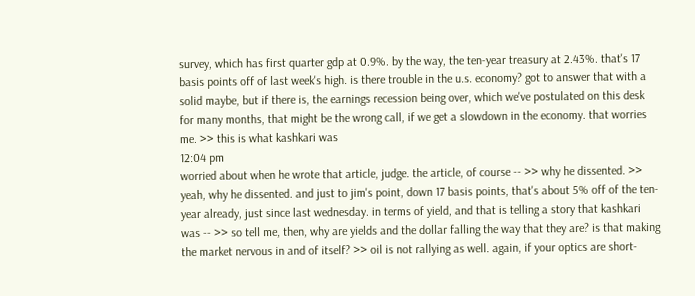survey, which has first quarter gdp at 0.9%. by the way, the ten-year treasury at 2.43%. that's 17 basis points off of last week's high. is there trouble in the u.s. economy? got to answer that with a solid maybe, but if there is, the earnings recession being over, which we've postulated on this desk for many months, that might be the wrong call, if we get a slowdown in the economy. that worries me. >> this is what kashkari was
12:04 pm
worried about when he wrote that article, judge. the article, of course -- >> why he dissented. >> yeah, why he dissented. and just to jim's point, down 17 basis points, that's about 5% off of the ten-year already, just since last wednesday. in terms of yield, and that is telling a story that kashkari was -- >> so tell me, then, why are yields and the dollar falling the way that they are? is that making the market nervous in and of itself? >> oil is not rallying as well. again, if your optics are short-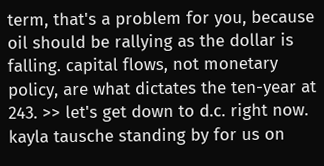term, that's a problem for you, because oil should be rallying as the dollar is falling. capital flows, not monetary policy, are what dictates the ten-year at 243. >> let's get down to d.c. right now. kayla tausche standing by for us on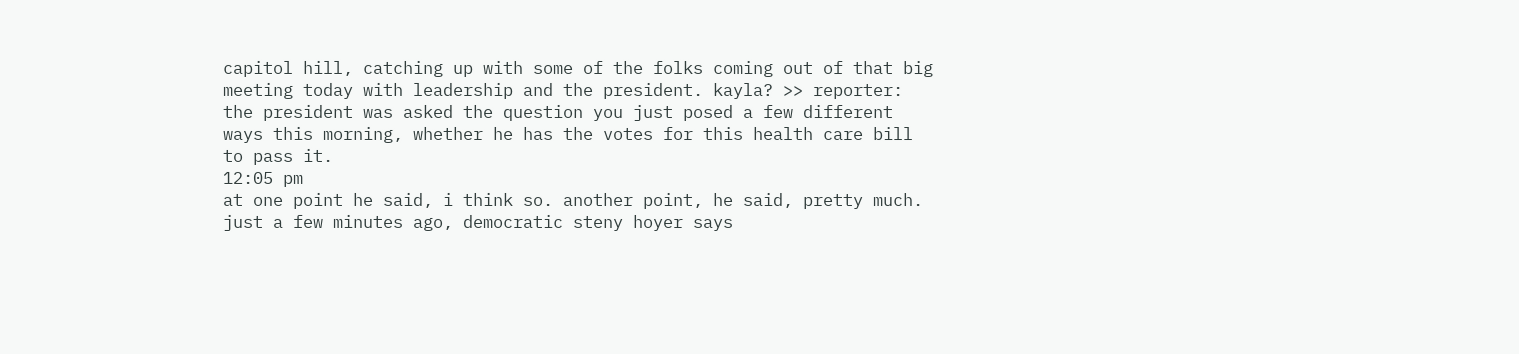capitol hill, catching up with some of the folks coming out of that big meeting today with leadership and the president. kayla? >> reporter: the president was asked the question you just posed a few different ways this morning, whether he has the votes for this health care bill to pass it.
12:05 pm
at one point he said, i think so. another point, he said, pretty much. just a few minutes ago, democratic steny hoyer says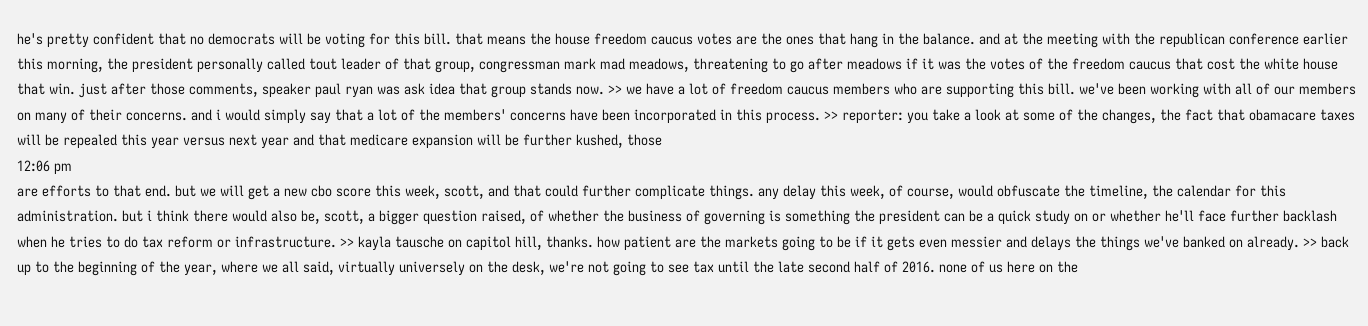he's pretty confident that no democrats will be voting for this bill. that means the house freedom caucus votes are the ones that hang in the balance. and at the meeting with the republican conference earlier this morning, the president personally called tout leader of that group, congressman mark mad meadows, threatening to go after meadows if it was the votes of the freedom caucus that cost the white house that win. just after those comments, speaker paul ryan was ask idea that group stands now. >> we have a lot of freedom caucus members who are supporting this bill. we've been working with all of our members on many of their concerns. and i would simply say that a lot of the members' concerns have been incorporated in this process. >> reporter: you take a look at some of the changes, the fact that obamacare taxes will be repealed this year versus next year and that medicare expansion will be further kushed, those
12:06 pm
are efforts to that end. but we will get a new cbo score this week, scott, and that could further complicate things. any delay this week, of course, would obfuscate the timeline, the calendar for this administration. but i think there would also be, scott, a bigger question raised, of whether the business of governing is something the president can be a quick study on or whether he'll face further backlash when he tries to do tax reform or infrastructure. >> kayla tausche on capitol hill, thanks. how patient are the markets going to be if it gets even messier and delays the things we've banked on already. >> back up to the beginning of the year, where we all said, virtually universely on the desk, we're not going to see tax until the late second half of 2016. none of us here on the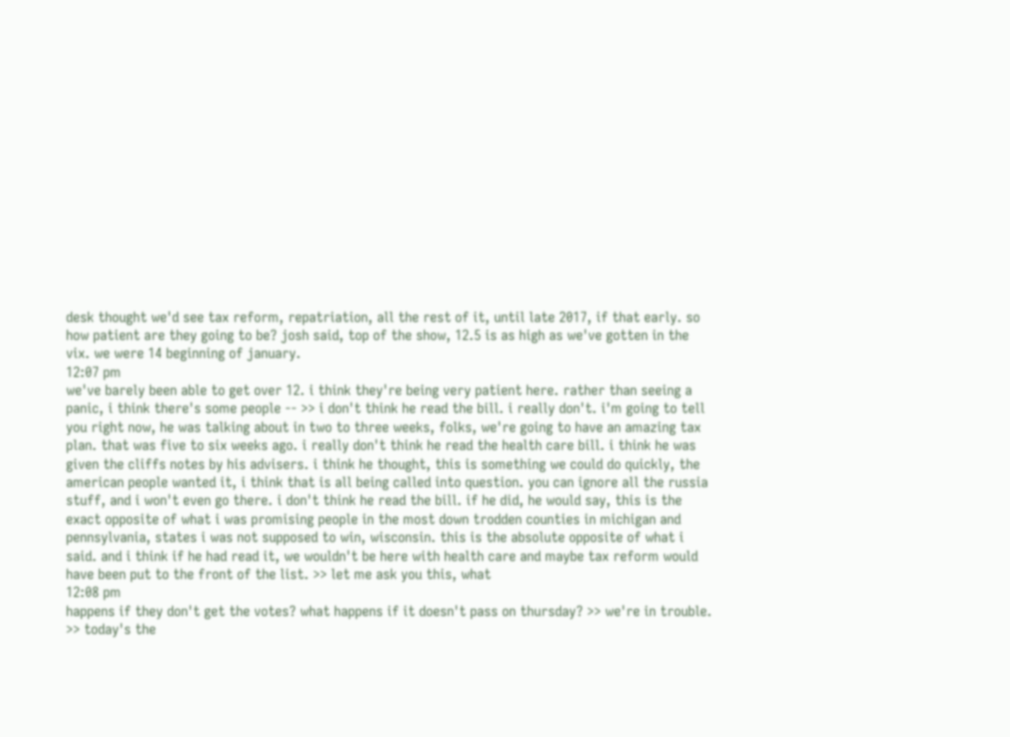desk thought we'd see tax reform, repatriation, all the rest of it, until late 2017, if that early. so how patient are they going to be? josh said, top of the show, 12.5 is as high as we've gotten in the vix. we were 14 beginning of january.
12:07 pm
we've barely been able to get over 12. i think they're being very patient here. rather than seeing a panic, i think there's some people -- >> i don't think he read the bill. i really don't. i'm going to tell you right now, he was talking about in two to three weeks, folks, we're going to have an amazing tax plan. that was five to six weeks ago. i really don't think he read the health care bill. i think he was given the cliffs notes by his advisers. i think he thought, this is something we could do quickly, the american people wanted it, i think that is all being called into question. you can ignore all the russia stuff, and i won't even go there. i don't think he read the bill. if he did, he would say, this is the exact opposite of what i was promising people in the most down trodden counties in michigan and pennsylvania, states i was not supposed to win, wisconsin. this is the absolute opposite of what i said. and i think if he had read it, we wouldn't be here with health care and maybe tax reform would have been put to the front of the list. >> let me ask you this, what
12:08 pm
happens if they don't get the votes? what happens if it doesn't pass on thursday? >> we're in trouble. >> today's the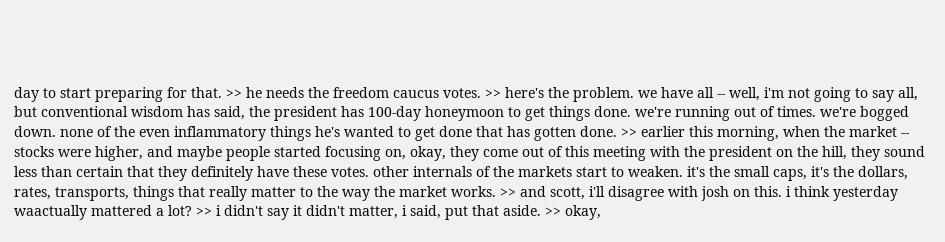day to start preparing for that. >> he needs the freedom caucus votes. >> here's the problem. we have all -- well, i'm not going to say all, but conventional wisdom has said, the president has 100-day honeymoon to get things done. we're running out of times. we're bogged down. none of the even inflammatory things he's wanted to get done that has gotten done. >> earlier this morning, when the market -- stocks were higher, and maybe people started focusing on, okay, they come out of this meeting with the president on the hill, they sound less than certain that they definitely have these votes. other internals of the markets start to weaken. it's the small caps, it's the dollars, rates, transports, things that really matter to the way the market works. >> and scott, i'll disagree with josh on this. i think yesterday waactually mattered a lot? >> i didn't say it didn't matter, i said, put that aside. >> okay,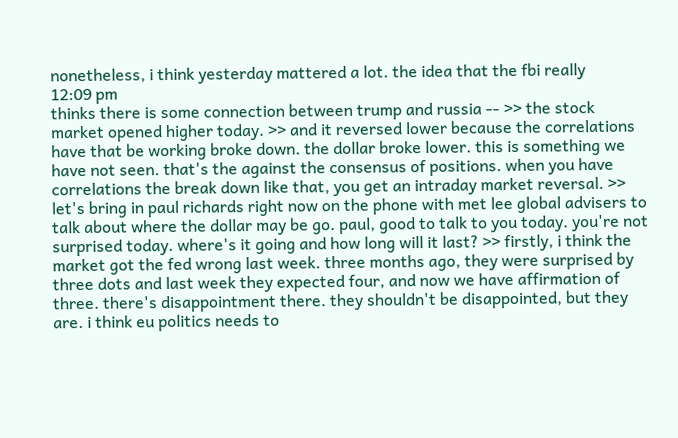nonetheless, i think yesterday mattered a lot. the idea that the fbi really
12:09 pm
thinks there is some connection between trump and russia -- >> the stock market opened higher today. >> and it reversed lower because the correlations have that be working broke down. the dollar broke lower. this is something we have not seen. that's the against the consensus of positions. when you have correlations the break down like that, you get an intraday market reversal. >> let's bring in paul richards right now on the phone with met lee global advisers to talk about where the dollar may be go. paul, good to talk to you today. you're not surprised today. where's it going and how long will it last? >> firstly, i think the market got the fed wrong last week. three months ago, they were surprised by three dots and last week they expected four, and now we have affirmation of three. there's disappointment there. they shouldn't be disappointed, but they are. i think eu politics needs to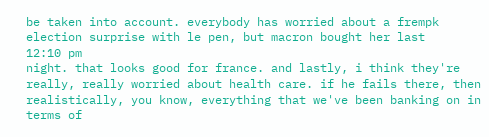be taken into account. everybody has worried about a frempk election surprise with le pen, but macron bought her last
12:10 pm
night. that looks good for france. and lastly, i think they're really, really worried about health care. if he fails there, then realistically, you know, everything that we've been banking on in terms of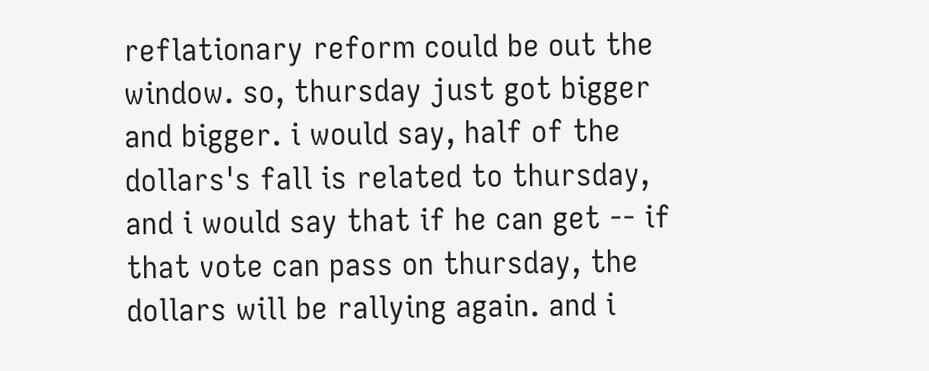reflationary reform could be out the window. so, thursday just got bigger and bigger. i would say, half of the dollars's fall is related to thursday, and i would say that if he can get -- if that vote can pass on thursday, the dollars will be rallying again. and i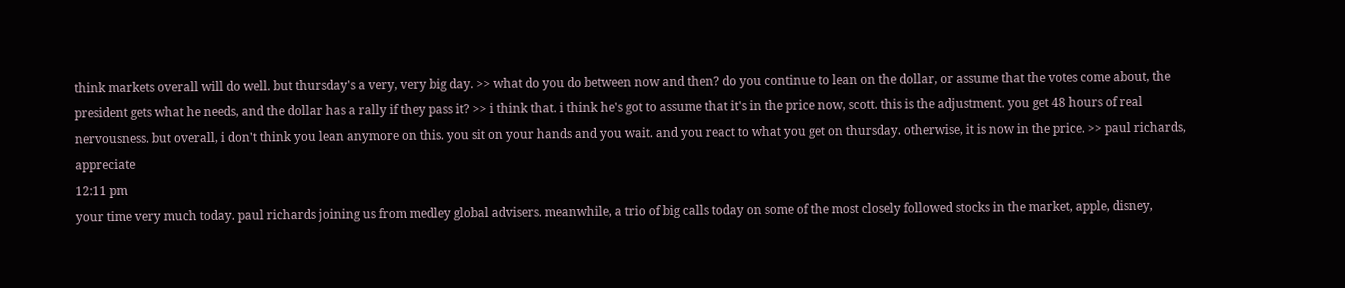think markets overall will do well. but thursday's a very, very big day. >> what do you do between now and then? do you continue to lean on the dollar, or assume that the votes come about, the president gets what he needs, and the dollar has a rally if they pass it? >> i think that. i think he's got to assume that it's in the price now, scott. this is the adjustment. you get 48 hours of real nervousness. but overall, i don't think you lean anymore on this. you sit on your hands and you wait. and you react to what you get on thursday. otherwise, it is now in the price. >> paul richards, appreciate
12:11 pm
your time very much today. paul richards joining us from medley global advisers. meanwhile, a trio of big calls today on some of the most closely followed stocks in the market, apple, disney,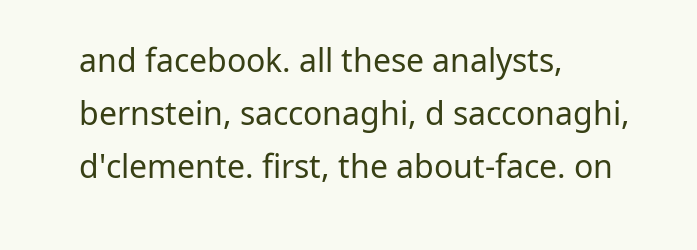and facebook. all these analysts, bernstein, sacconaghi, d sacconaghi, d'clemente. first, the about-face. on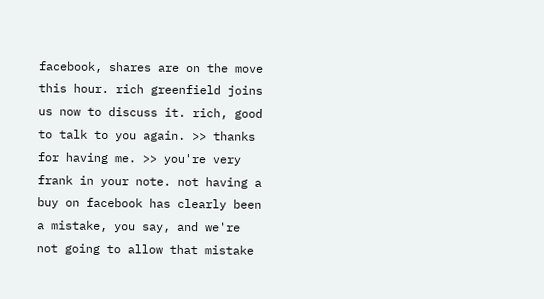facebook, shares are on the move this hour. rich greenfield joins us now to discuss it. rich, good to talk to you again. >> thanks for having me. >> you're very frank in your note. not having a buy on facebook has clearly been a mistake, you say, and we're not going to allow that mistake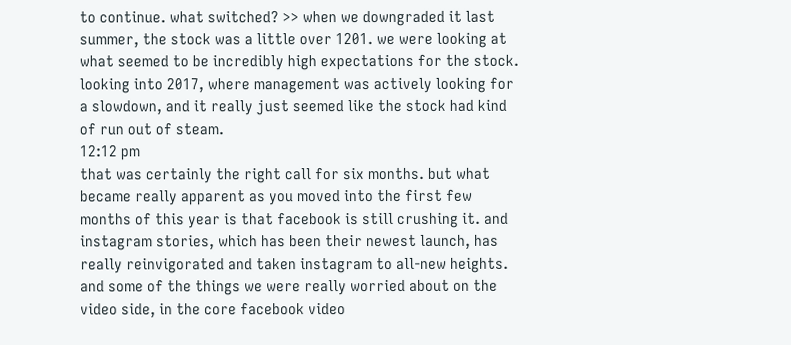to continue. what switched? >> when we downgraded it last summer, the stock was a little over 1201. we were looking at what seemed to be incredibly high expectations for the stock. looking into 2017, where management was actively looking for a slowdown, and it really just seemed like the stock had kind of run out of steam.
12:12 pm
that was certainly the right call for six months. but what became really apparent as you moved into the first few months of this year is that facebook is still crushing it. and instagram stories, which has been their newest launch, has really reinvigorated and taken instagram to all-new heights. and some of the things we were really worried about on the video side, in the core facebook video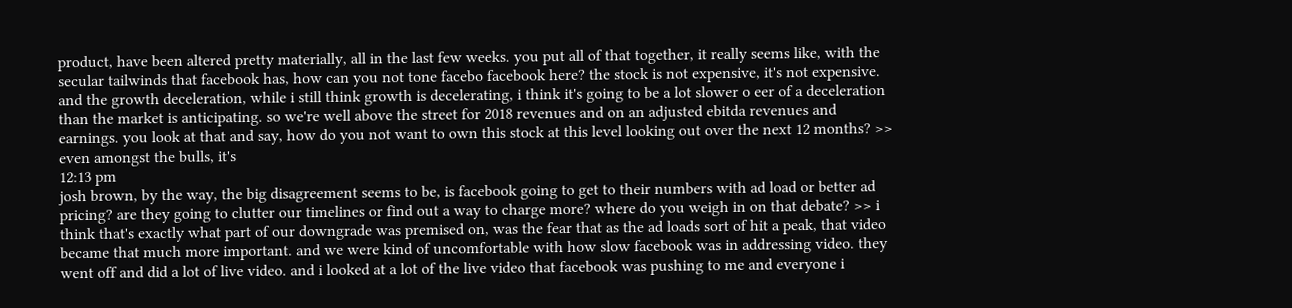product, have been altered pretty materially, all in the last few weeks. you put all of that together, it really seems like, with the secular tailwinds that facebook has, how can you not tone facebo facebook here? the stock is not expensive, it's not expensive. and the growth deceleration, while i still think growth is decelerating, i think it's going to be a lot slower o eer of a deceleration than the market is anticipating. so we're well above the street for 2018 revenues and on an adjusted ebitda revenues and earnings. you look at that and say, how do you not want to own this stock at this level looking out over the next 12 months? >> even amongst the bulls, it's
12:13 pm
josh brown, by the way, the big disagreement seems to be, is facebook going to get to their numbers with ad load or better ad pricing? are they going to clutter our timelines or find out a way to charge more? where do you weigh in on that debate? >> i think that's exactly what part of our downgrade was premised on, was the fear that as the ad loads sort of hit a peak, that video became that much more important. and we were kind of uncomfortable with how slow facebook was in addressing video. they went off and did a lot of live video. and i looked at a lot of the live video that facebook was pushing to me and everyone i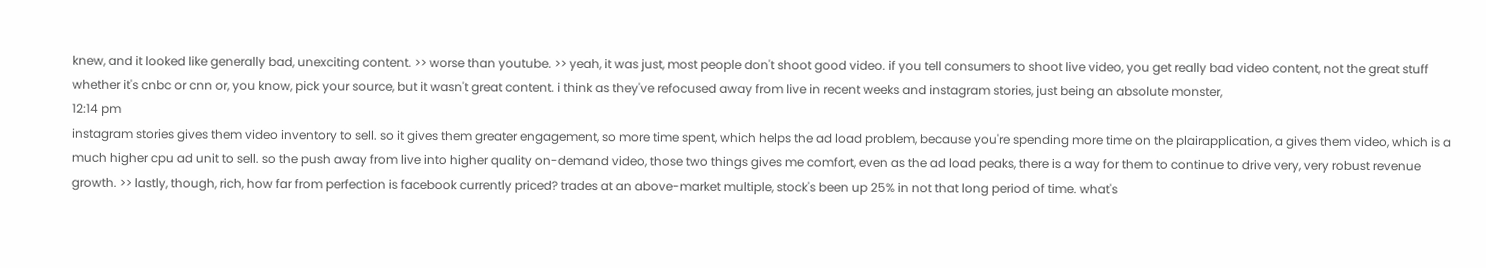knew, and it looked like generally bad, unexciting content. >> worse than youtube. >> yeah, it was just, most people don't shoot good video. if you tell consumers to shoot live video, you get really bad video content, not the great stuff whether it's cnbc or cnn or, you know, pick your source, but it wasn't great content. i think as they've refocused away from live in recent weeks and instagram stories, just being an absolute monster,
12:14 pm
instagram stories gives them video inventory to sell. so it gives them greater engagement, so more time spent, which helps the ad load problem, because you're spending more time on the plairapplication, a gives them video, which is a much higher cpu ad unit to sell. so the push away from live into higher quality on-demand video, those two things gives me comfort, even as the ad load peaks, there is a way for them to continue to drive very, very robust revenue growth. >> lastly, though, rich, how far from perfection is facebook currently priced? trades at an above-market multiple, stock's been up 25% in not that long period of time. what's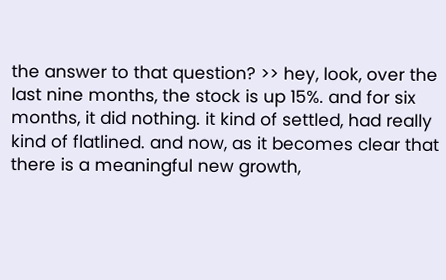the answer to that question? >> hey, look, over the last nine months, the stock is up 15%. and for six months, it did nothing. it kind of settled, had really kind of flatlined. and now, as it becomes clear that there is a meaningful new growth,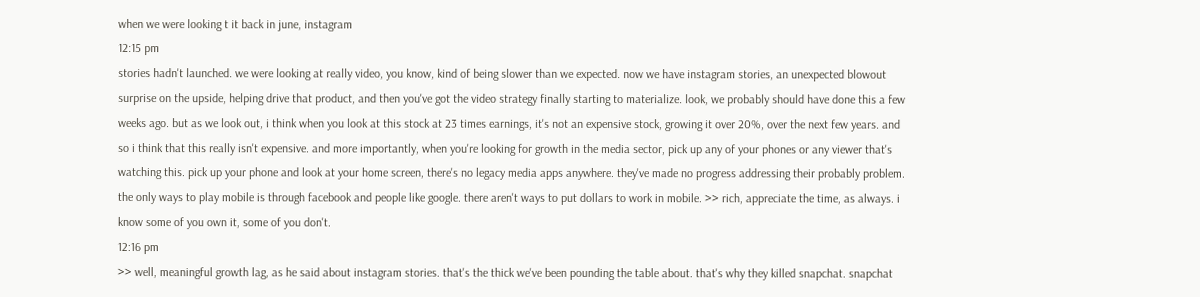when we were looking t it back in june, instagram
12:15 pm
stories hadn't launched. we were looking at really video, you know, kind of being slower than we expected. now we have instagram stories, an unexpected blowout surprise on the upside, helping drive that product, and then you've got the video strategy finally starting to materialize. look, we probably should have done this a few weeks ago. but as we look out, i think when you look at this stock at 23 times earnings, it's not an expensive stock, growing it over 20%, over the next few years. and so i think that this really isn't expensive. and more importantly, when you're looking for growth in the media sector, pick up any of your phones or any viewer that's watching this. pick up your phone and look at your home screen, there's no legacy media apps anywhere. they've made no progress addressing their probably problem. the only ways to play mobile is through facebook and people like google. there aren't ways to put dollars to work in mobile. >> rich, appreciate the time, as always. i know some of you own it, some of you don't.
12:16 pm
>> well, meaningful growth lag, as he said about instagram stories. that's the thick we've been pounding the table about. that's why they killed snapchat. snapchat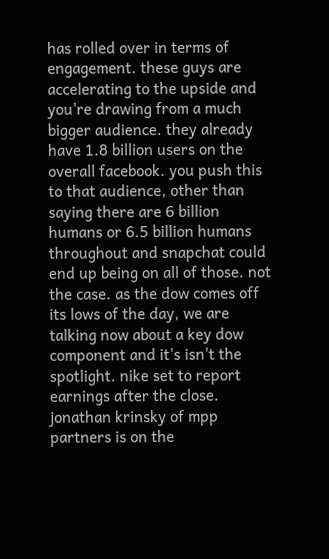has rolled over in terms of engagement. these guys are accelerating to the upside and you're drawing from a much bigger audience. they already have 1.8 billion users on the overall facebook. you push this to that audience, other than saying there are 6 billion humans or 6.5 billion humans throughout and snapchat could end up being on all of those. not the case. as the dow comes off its lows of the day, we are talking now about a key dow component and it's isn't the spotlight. nike set to report earnings after the close. jonathan krinsky of mpp partners is on the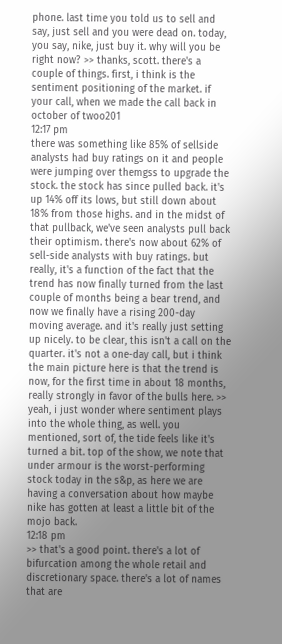phone. last time you told us to sell and say, just sell and you were dead on. today, you say, nike, just buy it. why will you be right now? >> thanks, scott. there's a couple of things. first, i think is the sentiment positioning of the market. if your call, when we made the call back in october of twoo201
12:17 pm
there was something like 85% of sellside analysts had buy ratings on it and people were jumping over themgss to upgrade the stock. the stock has since pulled back. it's up 14% off its lows, but still down about 18% from those highs. and in the midst of that pullback, we've seen analysts pull back their optimism. there's now about 62% of sell-side analysts with buy ratings. but really, it's a function of the fact that the trend has now finally turned from the last couple of months being a bear trend, and now we finally have a rising 200-day moving average. and it's really just setting up nicely. to be clear, this isn't a call on the quarter. it's not a one-day call, but i think the main picture here is that the trend is now, for the first time in about 18 months, really strongly in favor of the bulls here. >> yeah, i just wonder where sentiment plays into the whole thing, as well. you mentioned, sort of, the tide feels like it's turned a bit. top of the show, we note that under armour is the worst-performing stock today in the s&p, as here we are having a conversation about how maybe nike has gotten at least a little bit of the mojo back.
12:18 pm
>> that's a good point. there's a lot of bifurcation among the whole retail and discretionary space. there's a lot of names that are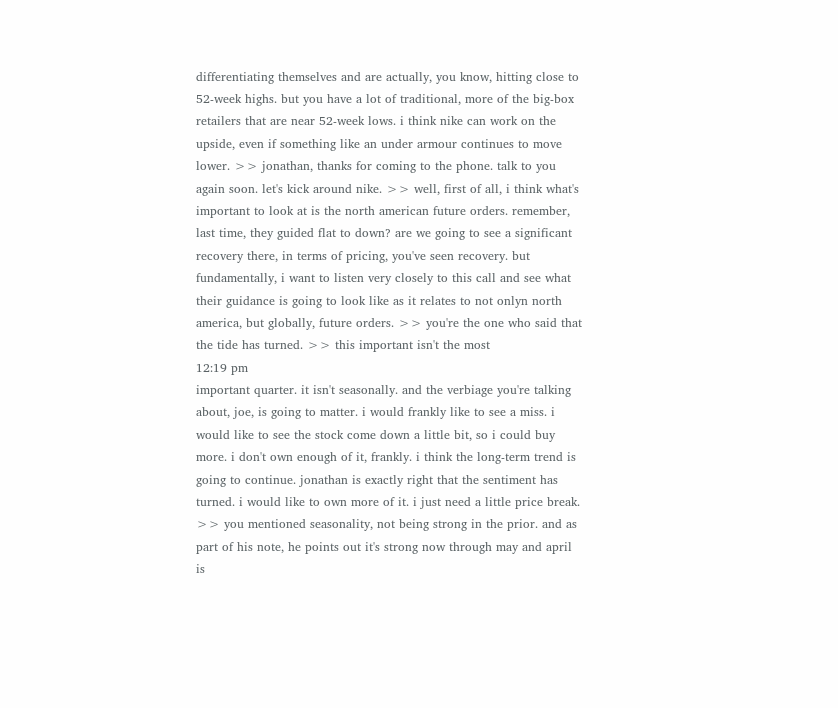differentiating themselves and are actually, you know, hitting close to 52-week highs. but you have a lot of traditional, more of the big-box retailers that are near 52-week lows. i think nike can work on the upside, even if something like an under armour continues to move lower. >> jonathan, thanks for coming to the phone. talk to you again soon. let's kick around nike. >> well, first of all, i think what's important to look at is the north american future orders. remember, last time, they guided flat to down? are we going to see a significant recovery there, in terms of pricing, you've seen recovery. but fundamentally, i want to listen very closely to this call and see what their guidance is going to look like as it relates to not onlyn north america, but globally, future orders. >> you're the one who said that the tide has turned. >> this important isn't the most
12:19 pm
important quarter. it isn't seasonally. and the verbiage you're talking about, joe, is going to matter. i would frankly like to see a miss. i would like to see the stock come down a little bit, so i could buy more. i don't own enough of it, frankly. i think the long-term trend is going to continue. jonathan is exactly right that the sentiment has turned. i would like to own more of it. i just need a little price break. >> you mentioned seasonality, not being strong in the prior. and as part of his note, he points out it's strong now through may and april is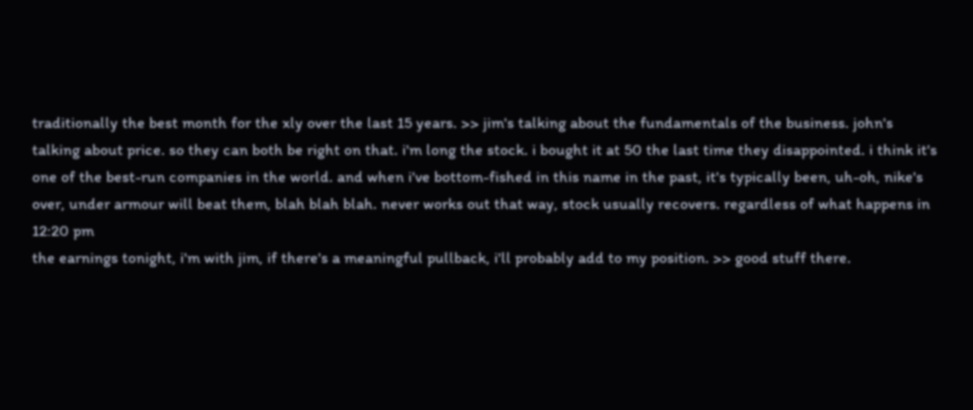traditionally the best month for the xly over the last 15 years. >> jim's talking about the fundamentals of the business. john's talking about price. so they can both be right on that. i'm long the stock. i bought it at 50 the last time they disappointed. i think it's one of the best-run companies in the world. and when i've bottom-fished in this name in the past, it's typically been, uh-oh, nike's over, under armour will beat them, blah blah blah. never works out that way, stock usually recovers. regardless of what happens in
12:20 pm
the earnings tonight, i'm with jim, if there's a meaningful pullback, i'll probably add to my position. >> good stuff there.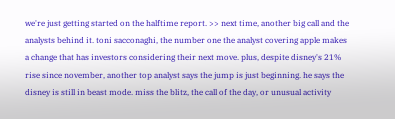we're just getting started on the halftime report. >> next time, another big call and the analysts behind it. toni sacconaghi, the number one the analyst covering apple makes a change that has investors considering their next move. plus, despite disney's 21% rise since november, another top analyst says the jump is just beginning. he says the disney is still in beast mode. miss the blitz, the call of the day, or unusual activity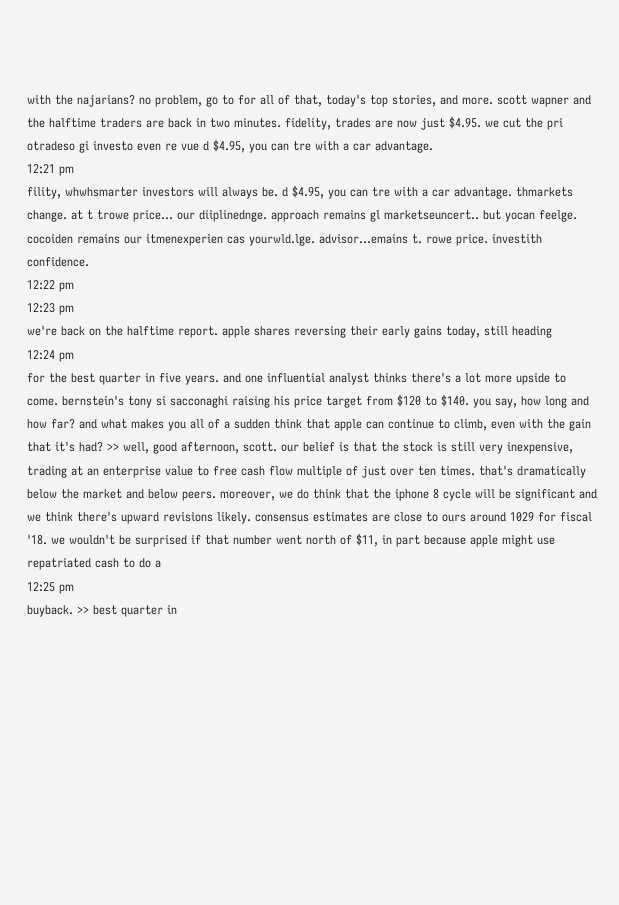with the najarians? no problem, go to for all of that, today's top stories, and more. scott wapner and the halftime traders are back in two minutes. fidelity, trades are now just $4.95. we cut the pri otradeso gi investo even re vue d $4.95, you can tre with a car advantage.
12:21 pm
fility, whwhsmarter investors will always be. d $4.95, you can tre with a car advantage. thmarkets change. at t trowe price... our diiplinednge. approach remains gl marketseuncert.. but yocan feelge. cocoiden remains our itmenexperien cas yourwld.lge. advisor...emains t. rowe price. investith confidence.
12:22 pm
12:23 pm
we're back on the halftime report. apple shares reversing their early gains today, still heading
12:24 pm
for the best quarter in five years. and one influential analyst thinks there's a lot more upside to come. bernstein's tony si sacconaghi raising his price target from $120 to $140. you say, how long and how far? and what makes you all of a sudden think that apple can continue to climb, even with the gain that it's had? >> well, good afternoon, scott. our belief is that the stock is still very inexpensive, trading at an enterprise value to free cash flow multiple of just over ten times. that's dramatically below the market and below peers. moreover, we do think that the iphone 8 cycle will be significant and we think there's upward revisions likely. consensus estimates are close to ours around 1029 for fiscal '18. we wouldn't be surprised if that number went north of $11, in part because apple might use repatriated cash to do a
12:25 pm
buyback. >> best quarter in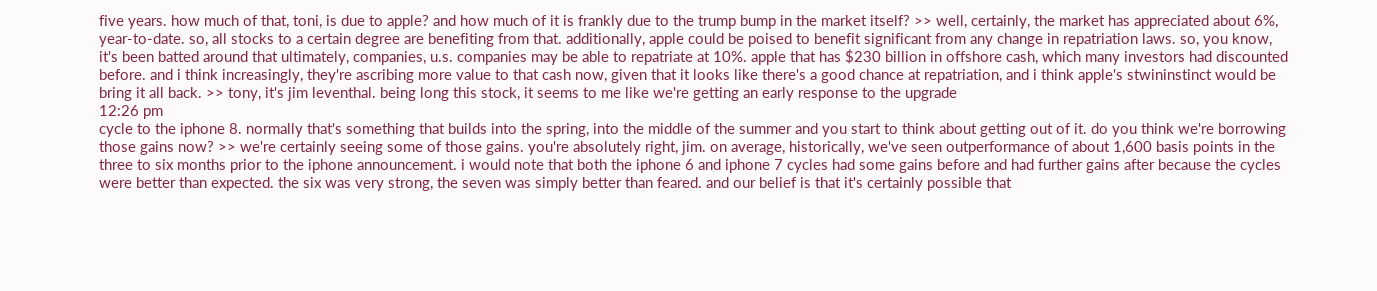five years. how much of that, toni, is due to apple? and how much of it is frankly due to the trump bump in the market itself? >> well, certainly, the market has appreciated about 6%, year-to-date. so, all stocks to a certain degree are benefiting from that. additionally, apple could be poised to benefit significant from any change in repatriation laws. so, you know, it's been batted around that ultimately, companies, u.s. companies may be able to repatriate at 10%. apple that has $230 billion in offshore cash, which many investors had discounted before. and i think increasingly, they're ascribing more value to that cash now, given that it looks like there's a good chance at repatriation, and i think apple's stwininstinct would be bring it all back. >> tony, it's jim leventhal. being long this stock, it seems to me like we're getting an early response to the upgrade
12:26 pm
cycle to the iphone 8. normally that's something that builds into the spring, into the middle of the summer and you start to think about getting out of it. do you think we're borrowing those gains now? >> we're certainly seeing some of those gains. you're absolutely right, jim. on average, historically, we've seen outperformance of about 1,600 basis points in the three to six months prior to the iphone announcement. i would note that both the iphone 6 and iphone 7 cycles had some gains before and had further gains after because the cycles were better than expected. the six was very strong, the seven was simply better than feared. and our belief is that it's certainly possible that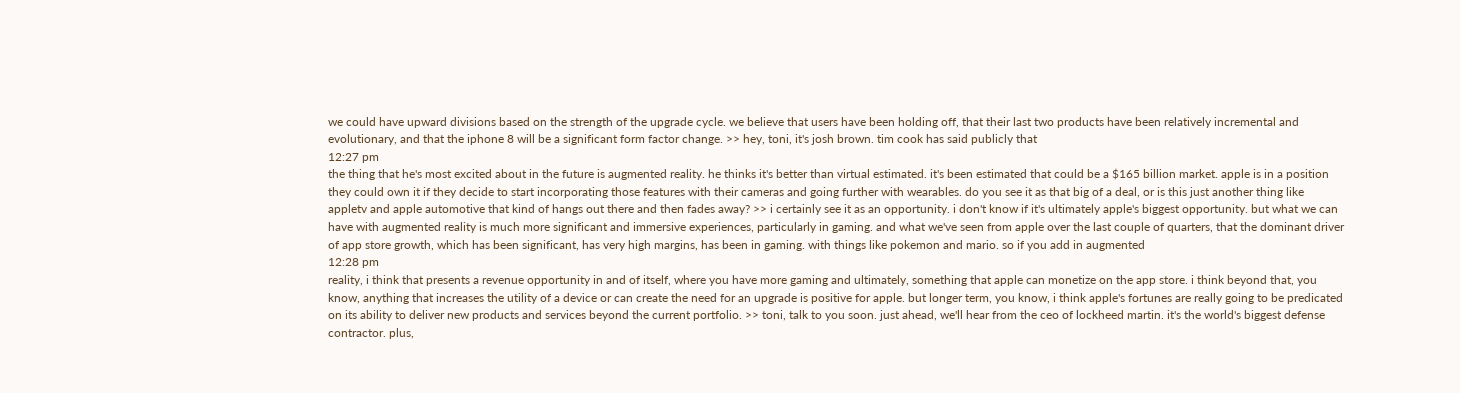we could have upward divisions based on the strength of the upgrade cycle. we believe that users have been holding off, that their last two products have been relatively incremental and evolutionary, and that the iphone 8 will be a significant form factor change. >> hey, toni, it's josh brown. tim cook has said publicly that
12:27 pm
the thing that he's most excited about in the future is augmented reality. he thinks it's better than virtual estimated. it's been estimated that could be a $165 billion market. apple is in a position they could own it if they decide to start incorporating those features with their cameras and going further with wearables. do you see it as that big of a deal, or is this just another thing like appletv and apple automotive that kind of hangs out there and then fades away? >> i certainly see it as an opportunity. i don't know if it's ultimately apple's biggest opportunity. but what we can have with augmented reality is much more significant and immersive experiences, particularly in gaming. and what we've seen from apple over the last couple of quarters, that the dominant driver of app store growth, which has been significant, has very high margins, has been in gaming. with things like pokemon and mario. so if you add in augmented
12:28 pm
reality, i think that presents a revenue opportunity in and of itself, where you have more gaming and ultimately, something that apple can monetize on the app store. i think beyond that, you know, anything that increases the utility of a device or can create the need for an upgrade is positive for apple. but longer term, you know, i think apple's fortunes are really going to be predicated on its ability to deliver new products and services beyond the current portfolio. >> toni, talk to you soon. just ahead, we'll hear from the ceo of lockheed martin. it's the world's biggest defense contractor. plus,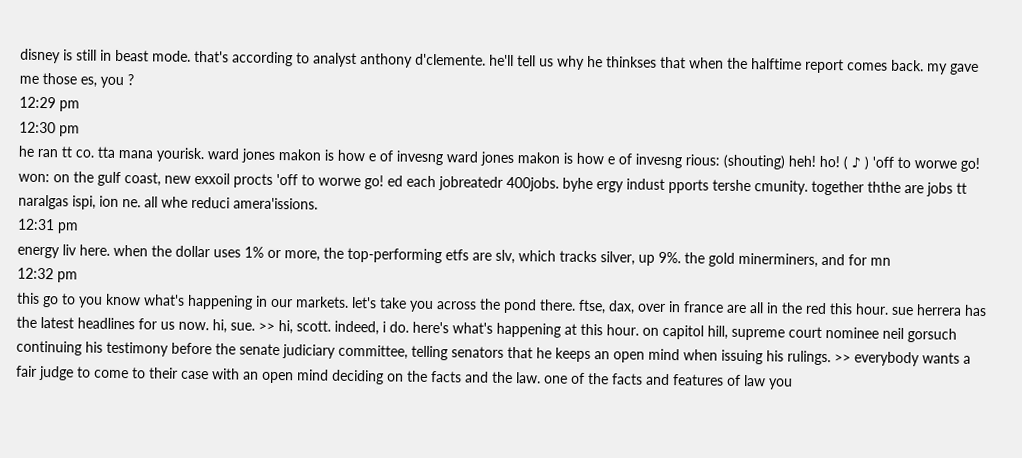disney is still in beast mode. that's according to analyst anthony d'clemente. he'll tell us why he thinkses that when the halftime report comes back. my gave me those es, you ?
12:29 pm
12:30 pm
he ran tt co. tta mana yourisk. ward jones makon is how e of invesng ward jones makon is how e of invesng rious: (shouting) heh! ho! ( ♪ ) 'off to worwe go! won: on the gulf coast, new exxoil procts 'off to worwe go! ed each jobreatedr 400jobs. byhe ergy indust pports tershe cmunity. together ththe are jobs tt naralgas ispi, ion ne. all whe reduci amera'issions.
12:31 pm
energy liv here. when the dollar uses 1% or more, the top-performing etfs are slv, which tracks silver, up 9%. the gold minerminers, and for mn
12:32 pm
this go to you know what's happening in our markets. let's take you across the pond there. ftse, dax, over in france are all in the red this hour. sue herrera has the latest headlines for us now. hi, sue. >> hi, scott. indeed, i do. here's what's happening at this hour. on capitol hill, supreme court nominee neil gorsuch continuing his testimony before the senate judiciary committee, telling senators that he keeps an open mind when issuing his rulings. >> everybody wants a fair judge to come to their case with an open mind deciding on the facts and the law. one of the facts and features of law you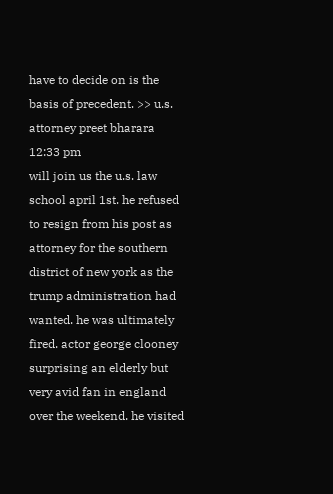have to decide on is the basis of precedent. >> u.s. attorney preet bharara
12:33 pm
will join us the u.s. law school april 1st. he refused to resign from his post as attorney for the southern district of new york as the trump administration had wanted. he was ultimately fired. actor george clooney surprising an elderly but very avid fan in england over the weekend. he visited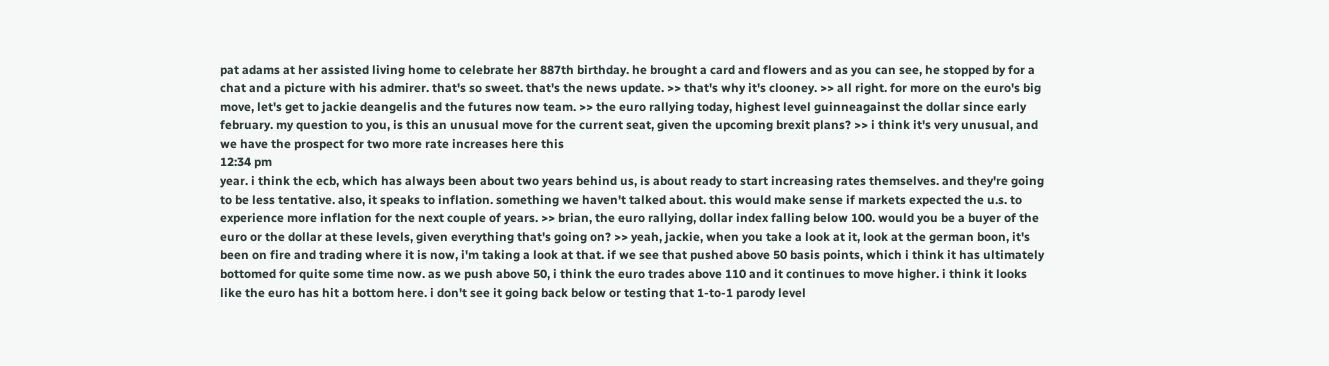pat adams at her assisted living home to celebrate her 887th birthday. he brought a card and flowers and as you can see, he stopped by for a chat and a picture with his admirer. that's so sweet. that's the news update. >> that's why it's clooney. >> all right. for more on the euro's big move, let's get to jackie deangelis and the futures now team. >> the euro rallying today, highest level guinneagainst the dollar since early february. my question to you, is this an unusual move for the current seat, given the upcoming brexit plans? >> i think it's very unusual, and we have the prospect for two more rate increases here this
12:34 pm
year. i think the ecb, which has always been about two years behind us, is about ready to start increasing rates themselves. and they're going to be less tentative. also, it speaks to inflation. something we haven't talked about. this would make sense if markets expected the u.s. to experience more inflation for the next couple of years. >> brian, the euro rallying, dollar index falling below 100. would you be a buyer of the euro or the dollar at these levels, given everything that's going on? >> yeah, jackie, when you take a look at it, look at the german boon, it's been on fire and trading where it is now, i'm taking a look at that. if we see that pushed above 50 basis points, which i think it has ultimately bottomed for quite some time now. as we push above 50, i think the euro trades above 110 and it continues to move higher. i think it looks like the euro has hit a bottom here. i don't see it going back below or testing that 1-to-1 parody level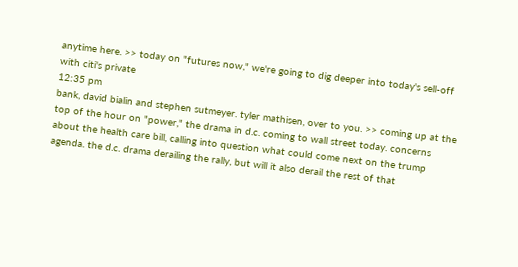anytime here. >> today on "futures now," we're going to dig deeper into today's sell-off with citi's private
12:35 pm
bank, david bialin and stephen sutmeyer. tyler mathisen, over to you. >> coming up at the top of the hour on "power," the drama in d.c. coming to wall street today. concerns about the health care bill, calling into question what could come next on the trump agenda. the d.c. drama derailing the rally, but will it also derail the rest of that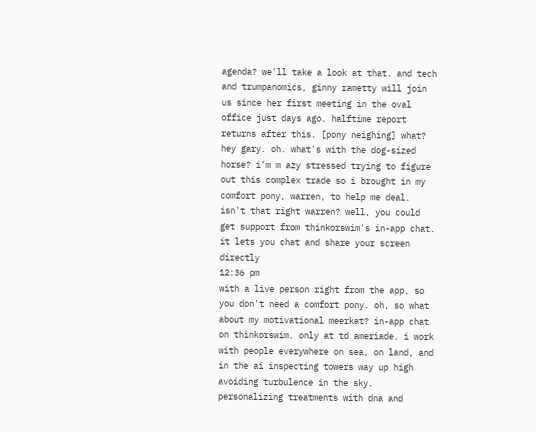agenda? we'll take a look at that. and tech and trumpanomics, ginny rametty will join us since her first meeting in the oval office just days ago. halftime report returns after this. [pony neighing] what? hey gary. oh. what's with the dog-sized horse? i'm m azy stressed trying to figure out this complex trade so i brought in my comfort pony, warren, to help me deal. isn't that right warren? well, you could get support from thinkorswim's in-app chat. it lets you chat and share your screen directly
12:36 pm
with a live person right from the app, so you don't need a comfort pony. oh, so what about my motivational meerkat? in-app chat on thinkorswim. only at td ameriade. i work with people everywhere on sea, on land, and in the ai inspecting towers way up high avoiding turbulence in the sky. personalizing treatments with dna and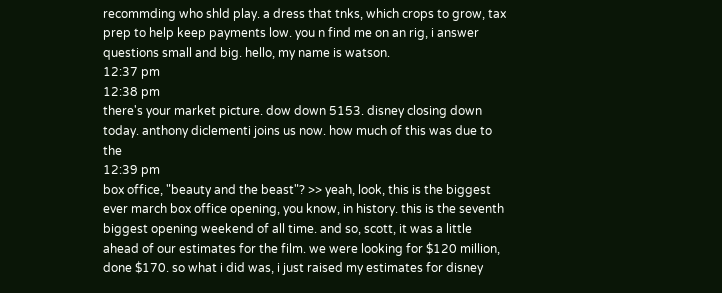recommding who shld play. a dress that tnks, which crops to grow, tax prep to help keep payments low. you n find me on an rig, i answer questions small and big. hello, my name is watson.
12:37 pm
12:38 pm
there's your market picture. dow down 5153. disney closing down today. anthony diclementi joins us now. how much of this was due to the
12:39 pm
box office, "beauty and the beast"? >> yeah, look, this is the biggest ever march box office opening, you know, in history. this is the seventh biggest opening weekend of all time. and so, scott, it was a little ahead of our estimates for the film. we were looking for $120 million, done $170. so what i did was, i just raised my estimates for disney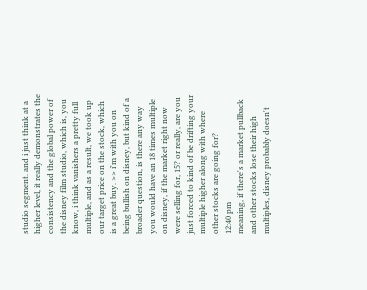studio segment. and i just think at a higher level, it really demonstrates the consistency and the global power of the disney film studio, which is, you know, i think vanishers a pretty full multiple, and as a result, we took up our target price on the stock, which is a great buy. >> i'm with you on being bullish on disney, but kind of a broader question, is there any way you would have an 18 times multiple on disney, if the market right now were selling for, 15? or really, are you just forced to kind of be drifting your multiple higher along with where other stocks are going for?
12:40 pm
meaning, if there's a market pullback and other stocks lose their high multiples, disney probably doesn't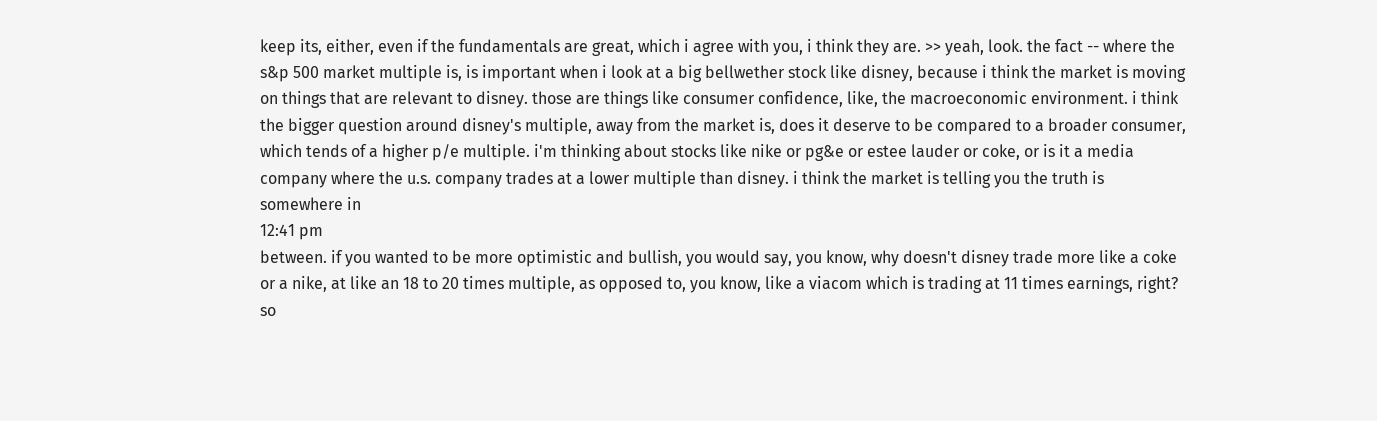keep its, either, even if the fundamentals are great, which i agree with you, i think they are. >> yeah, look. the fact -- where the s&p 500 market multiple is, is important when i look at a big bellwether stock like disney, because i think the market is moving on things that are relevant to disney. those are things like consumer confidence, like, the macroeconomic environment. i think the bigger question around disney's multiple, away from the market is, does it deserve to be compared to a broader consumer, which tends of a higher p/e multiple. i'm thinking about stocks like nike or pg&e or estee lauder or coke, or is it a media company where the u.s. company trades at a lower multiple than disney. i think the market is telling you the truth is somewhere in
12:41 pm
between. if you wanted to be more optimistic and bullish, you would say, you know, why doesn't disney trade more like a coke or a nike, at like an 18 to 20 times multiple, as opposed to, you know, like a viacom which is trading at 11 times earnings, right? so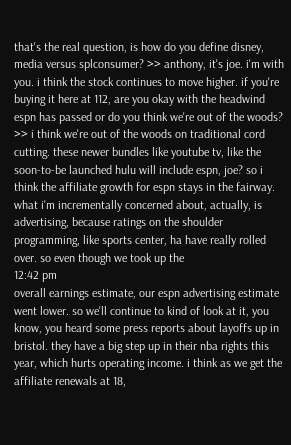that's the real question, is how do you define disney, media versus splconsumer? >> anthony, it's joe. i'm with you. i think the stock continues to move higher. if you're buying it here at 112, are you okay with the headwind espn has passed or do you think we're out of the woods? >> i think we're out of the woods on traditional cord cutting. these newer bundles like youtube tv, like the soon-to-be launched hulu will include espn, joe? so i think the affiliate growth for espn stays in the fairway. what i'm incrementally concerned about, actually, is advertising, because ratings on the shoulder programming, like sports center, ha have really rolled over. so even though we took up the
12:42 pm
overall earnings estimate, our espn advertising estimate went lower. so we'll continue to kind of look at it, you know, you heard some press reports about layoffs up in bristol. they have a big step up in their nba rights this year, which hurts operating income. i think as we get the affiliate renewals at 18,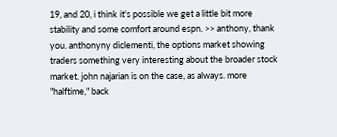19, and 20, i think it's possible we get a little bit more stability and some comfort around espn. >> anthony, thank you. anthonyny diclementi, the options market showing traders something very interesting about the broader stock market. john najarian is on the case, as always. more "halftime," back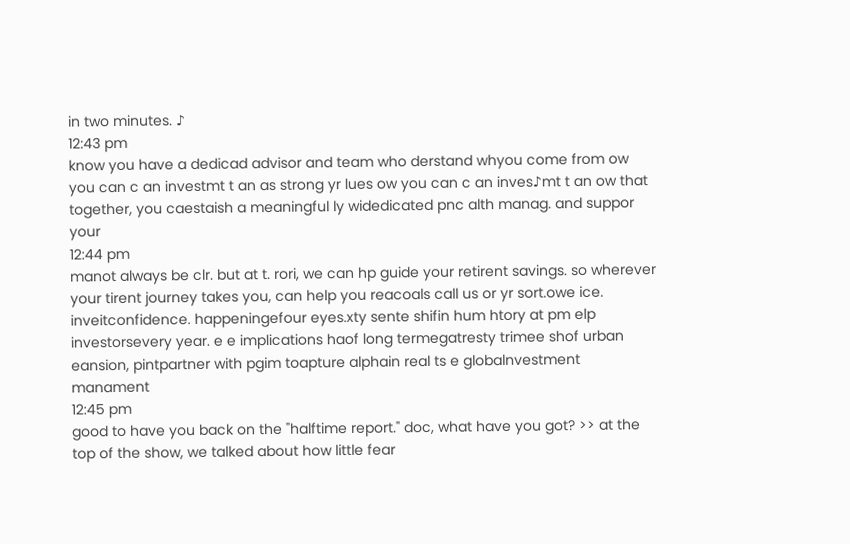in two minutes. ♪
12:43 pm
know you have a dedicad advisor and team who derstand whyou come from ow you can c an investmt t an as strong yr lues ow you can c an inves♪mt t an ow that together, you caestaish a meaningful ly widedicated pnc alth manag. and suppor your
12:44 pm
manot always be clr. but at t. rori, we can hp guide your retirent savings. so wherever your tirent journey takes you, can help you reacoals call us or yr sort.owe ice. inveitconfidence. happeningefour eyes.xty sente shifin hum htory at pm elp investorsevery year. e e implications haof long termegatresty trimee shof urban eansion, pintpartner with pgim toapture alphain real ts e globalnvestment manament
12:45 pm
good to have you back on the "halftime report." doc, what have you got? >> at the top of the show, we talked about how little fear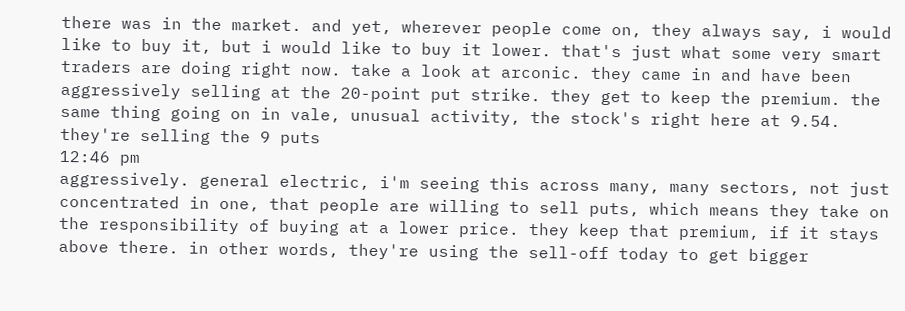there was in the market. and yet, wherever people come on, they always say, i would like to buy it, but i would like to buy it lower. that's just what some very smart traders are doing right now. take a look at arconic. they came in and have been aggressively selling at the 20-point put strike. they get to keep the premium. the same thing going on in vale, unusual activity, the stock's right here at 9.54. they're selling the 9 puts
12:46 pm
aggressively. general electric, i'm seeing this across many, many sectors, not just concentrated in one, that people are willing to sell puts, which means they take on the responsibility of buying at a lower price. they keep that premium, if it stays above there. in other words, they're using the sell-off today to get bigger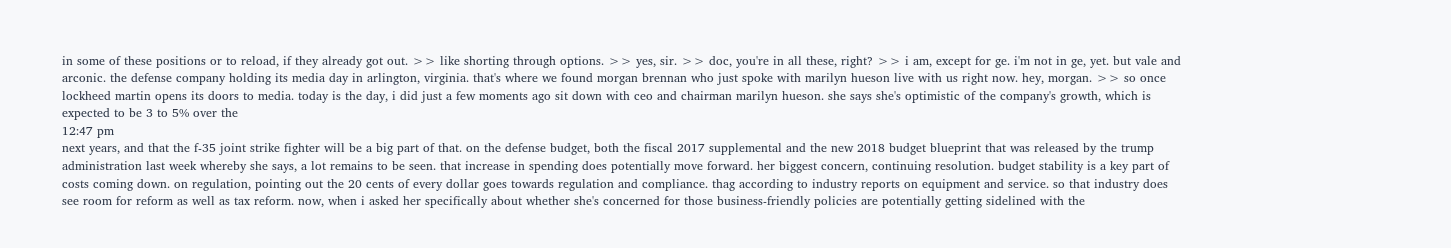in some of these positions or to reload, if they already got out. >> like shorting through options. >> yes, sir. >> doc, you're in all these, right? >> i am, except for ge. i'm not in ge, yet. but vale and arconic. the defense company holding its media day in arlington, virginia. that's where we found morgan brennan who just spoke with marilyn hueson live with us right now. hey, morgan. >> so once lockheed martin opens its doors to media. today is the day, i did just a few moments ago sit down with ceo and chairman marilyn hueson. she says she's optimistic of the company's growth, which is expected to be 3 to 5% over the
12:47 pm
next years, and that the f-35 joint strike fighter will be a big part of that. on the defense budget, both the fiscal 2017 supplemental and the new 2018 budget blueprint that was released by the trump administration last week whereby she says, a lot remains to be seen. that increase in spending does potentially move forward. her biggest concern, continuing resolution. budget stability is a key part of costs coming down. on regulation, pointing out the 20 cents of every dollar goes towards regulation and compliance. thag according to industry reports on equipment and service. so that industry does see room for reform as well as tax reform. now, when i asked her specifically about whether she's concerned for those business-friendly policies are potentially getting sidelined with the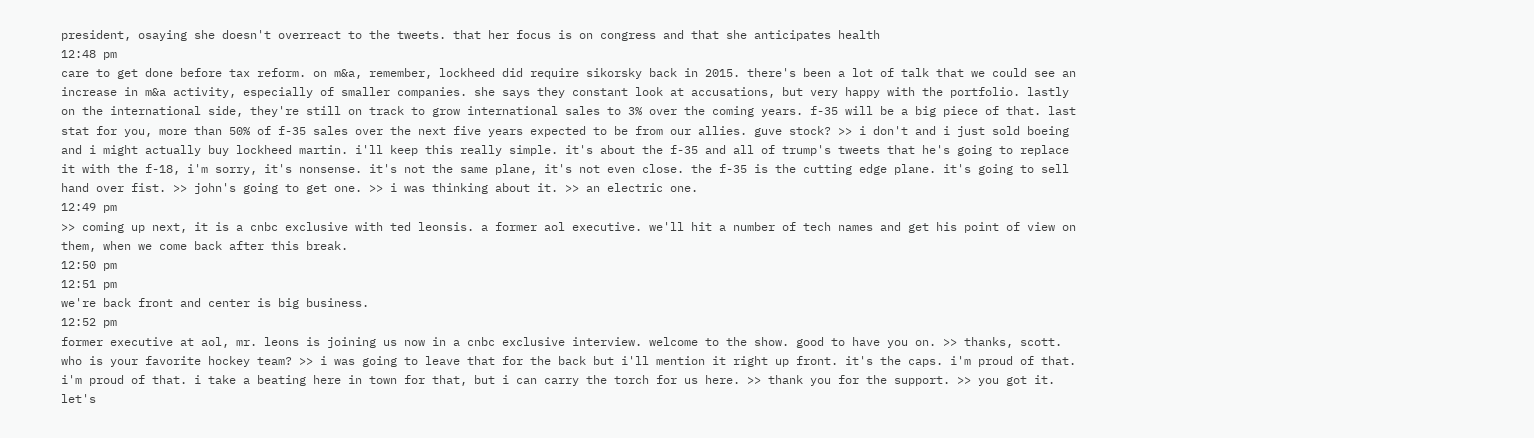president, osaying she doesn't overreact to the tweets. that her focus is on congress and that she anticipates health
12:48 pm
care to get done before tax reform. on m&a, remember, lockheed did require sikorsky back in 2015. there's been a lot of talk that we could see an increase in m&a activity, especially of smaller companies. she says they constant look at accusations, but very happy with the portfolio. lastly on the international side, they're still on track to grow international sales to 3% over the coming years. f-35 will be a big piece of that. last stat for you, more than 50% of f-35 sales over the next five years expected to be from our allies. guve stock? >> i don't and i just sold boeing and i might actually buy lockheed martin. i'll keep this really simple. it's about the f-35 and all of trump's tweets that he's going to replace it with the f-18, i'm sorry, it's nonsense. it's not the same plane, it's not even close. the f-35 is the cutting edge plane. it's going to sell hand over fist. >> john's going to get one. >> i was thinking about it. >> an electric one.
12:49 pm
>> coming up next, it is a cnbc exclusive with ted leonsis. a former aol executive. we'll hit a number of tech names and get his point of view on them, when we come back after this break.
12:50 pm
12:51 pm
we're back front and center is big business.
12:52 pm
former executive at aol, mr. leons is joining us now in a cnbc exclusive interview. welcome to the show. good to have you on. >> thanks, scott. who is your favorite hockey team? >> i was going to leave that for the back but i'll mention it right up front. it's the caps. i'm proud of that. i'm proud of that. i take a beating here in town for that, but i can carry the torch for us here. >> thank you for the support. >> you got it. let's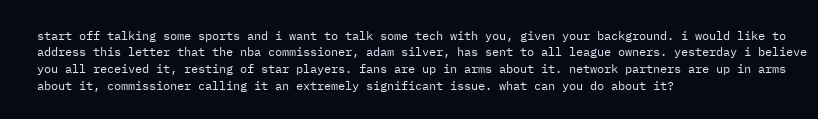start off talking some sports and i want to talk some tech with you, given your background. i would like to address this letter that the nba commissioner, adam silver, has sent to all league owners. yesterday i believe you all received it, resting of star players. fans are up in arms about it. network partners are up in arms about it, commissioner calling it an extremely significant issue. what can you do about it?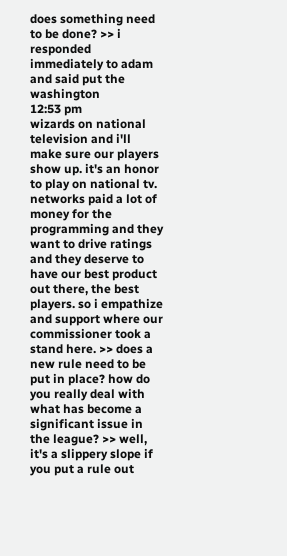does something need to be done? >> i responded immediately to adam and said put the washington
12:53 pm
wizards on national television and i'll make sure our players show up. it's an honor to play on national tv. networks paid a lot of money for the programming and they want to drive ratings and they deserve to have our best product out there, the best players. so i empathize and support where our commissioner took a stand here. >> does a new rule need to be put in place? how do you really deal with what has become a significant issue in the league? >> well, it's a slippery slope if you put a rule out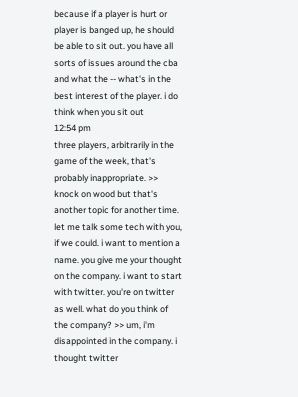because if a player is hurt or player is banged up, he should be able to sit out. you have all sorts of issues around the cba and what the -- what's in the best interest of the player. i do think when you sit out
12:54 pm
three players, arbitrarily in the game of the week, that's probably inappropriate. >> knock on wood but that's another topic for another time. let me talk some tech with you, if we could. i want to mention a name. you give me your thought on the company. i want to start with twitter. you're on twitter as well. what do you think of the company? >> um, i'm disappointed in the company. i thought twitter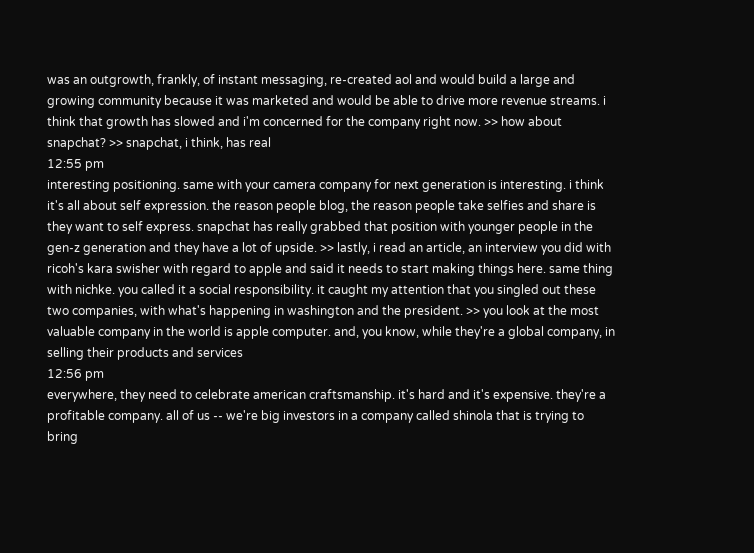was an outgrowth, frankly, of instant messaging, re-created aol and would build a large and growing community because it was marketed and would be able to drive more revenue streams. i think that growth has slowed and i'm concerned for the company right now. >> how about snapchat? >> snapchat, i think, has real
12:55 pm
interesting positioning. same with your camera company for next generation is interesting. i think it's all about self expression. the reason people blog, the reason people take selfies and share is they want to self express. snapchat has really grabbed that position with younger people in the gen-z generation and they have a lot of upside. >> lastly, i read an article, an interview you did with ricoh's kara swisher with regard to apple and said it needs to start making things here. same thing with nichke. you called it a social responsibility. it caught my attention that you singled out these two companies, with what's happening in washington and the president. >> you look at the most valuable company in the world is apple computer. and, you know, while they're a global company, in selling their products and services
12:56 pm
everywhere, they need to celebrate american craftsmanship. it's hard and it's expensive. they're a profitable company. all of us -- we're big investors in a company called shinola that is trying to bring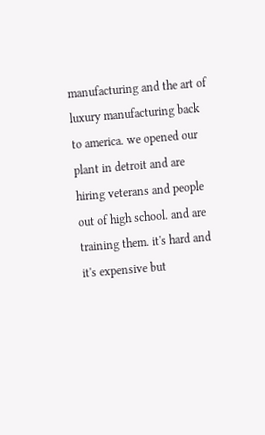manufacturing and the art of luxury manufacturing back to america. we opened our plant in detroit and are hiring veterans and people out of high school. and are training them. it's hard and it's expensive but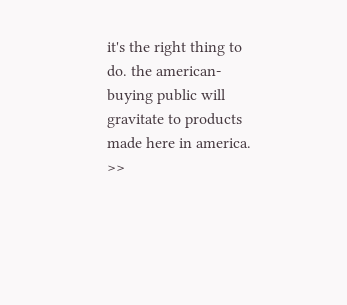it's the right thing to do. the american-buying public will gravitate to products made here in america. >>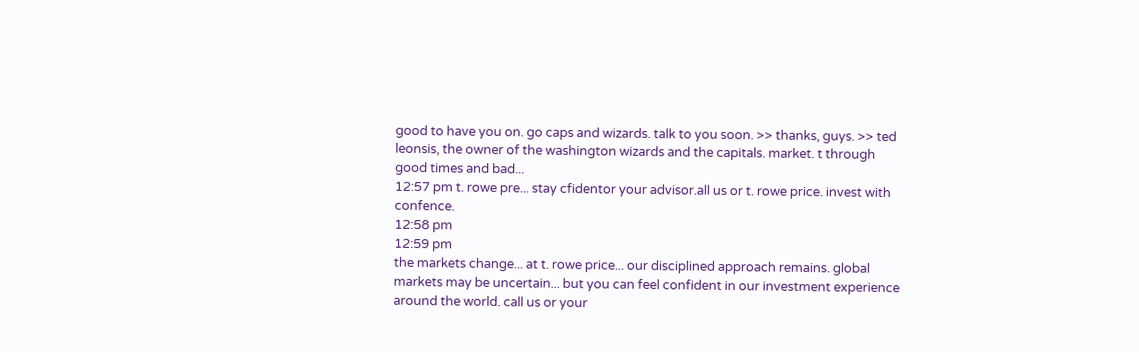good to have you on. go caps and wizards. talk to you soon. >> thanks, guys. >> ted leonsis, the owner of the washington wizards and the capitals. market. t through good times and bad...
12:57 pm t. rowe pre... stay cfidentor your advisor.all us or t. rowe price. invest with confence.
12:58 pm
12:59 pm
the markets change... at t. rowe price... our disciplined approach remains. global markets may be uncertain... but you can feel confident in our investment experience around the world. call us or your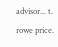advisor... t. rowe price.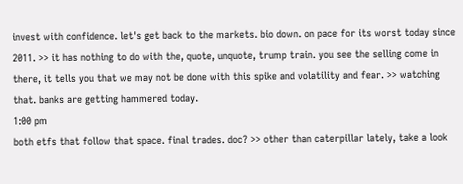invest with confidence. let's get back to the markets. bio down. on pace for its worst today since 2011. >> it has nothing to do with the, quote, unquote, trump train. you see the selling come in there, it tells you that we may not be done with this spike and volatility and fear. >> watching that. banks are getting hammered today.
1:00 pm
both etfs that follow that space. final trades. doc? >> other than caterpillar lately, take a look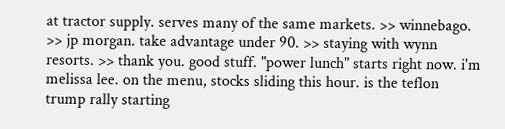at tractor supply. serves many of the same markets. >> winnebago. >> jp morgan. take advantage under 90. >> staying with wynn resorts. >> thank you. good stuff. "power lunch" starts right now. i'm melissa lee. on the menu, stocks sliding this hour. is the teflon trump rally starting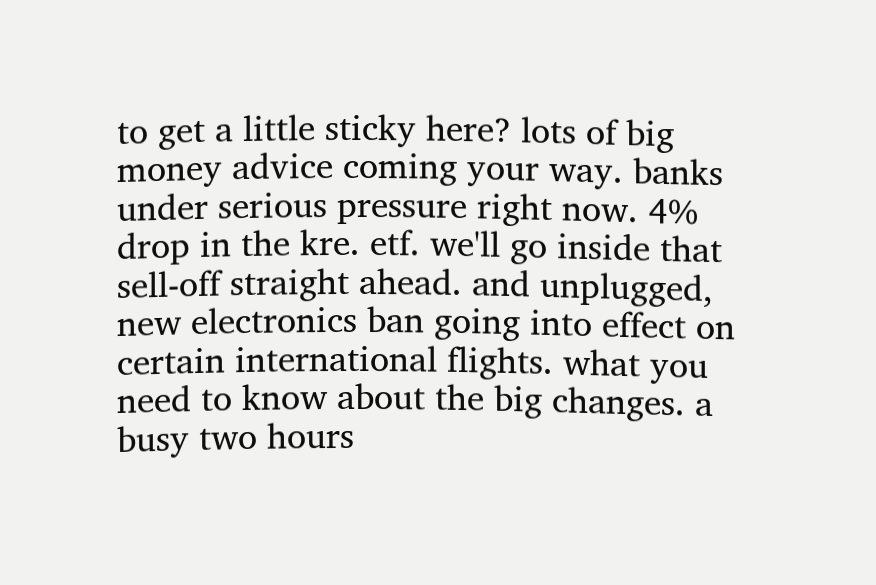to get a little sticky here? lots of big money advice coming your way. banks under serious pressure right now. 4% drop in the kre. etf. we'll go inside that sell-off straight ahead. and unplugged, new electronics ban going into effect on certain international flights. what you need to know about the big changes. a busy two hours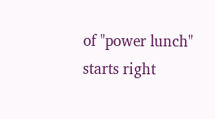of "power lunch" starts right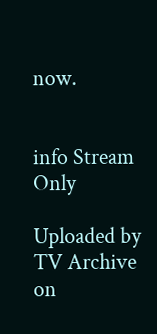now.


info Stream Only

Uploaded by TV Archive on